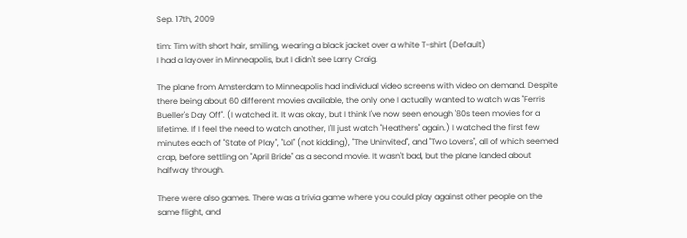Sep. 17th, 2009

tim: Tim with short hair, smiling, wearing a black jacket over a white T-shirt (Default)
I had a layover in Minneapolis, but I didn't see Larry Craig.

The plane from Amsterdam to Minneapolis had individual video screens with video on demand. Despite there being about 60 different movies available, the only one I actually wanted to watch was "Ferris Bueller's Day Off". (I watched it. It was okay, but I think I've now seen enough '80s teen movies for a lifetime. If I feel the need to watch another, I'll just watch "Heathers" again.) I watched the first few minutes each of "State of Play", "Lol" (not kidding), "The Uninvited", and "Two Lovers", all of which seemed crap, before settling on "April Bride" as a second movie. It wasn't bad, but the plane landed about halfway through.

There were also games. There was a trivia game where you could play against other people on the same flight, and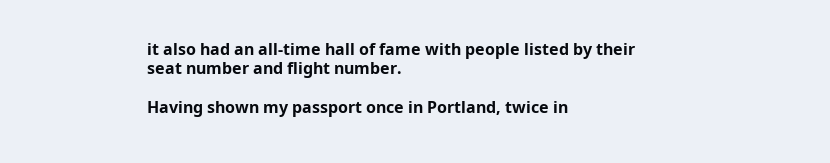it also had an all-time hall of fame with people listed by their seat number and flight number.

Having shown my passport once in Portland, twice in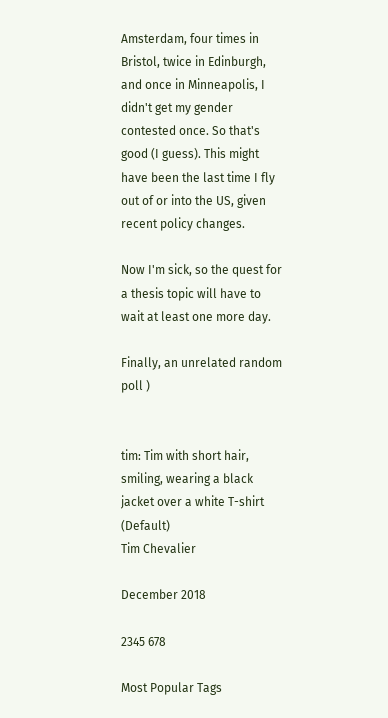Amsterdam, four times in Bristol, twice in Edinburgh, and once in Minneapolis, I didn't get my gender contested once. So that's good (I guess). This might have been the last time I fly out of or into the US, given recent policy changes.

Now I'm sick, so the quest for a thesis topic will have to wait at least one more day.

Finally, an unrelated random poll )


tim: Tim with short hair, smiling, wearing a black jacket over a white T-shirt (Default)
Tim Chevalier

December 2018

2345 678

Most Popular Tags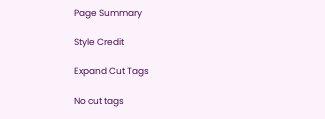Page Summary

Style Credit

Expand Cut Tags

No cut tags